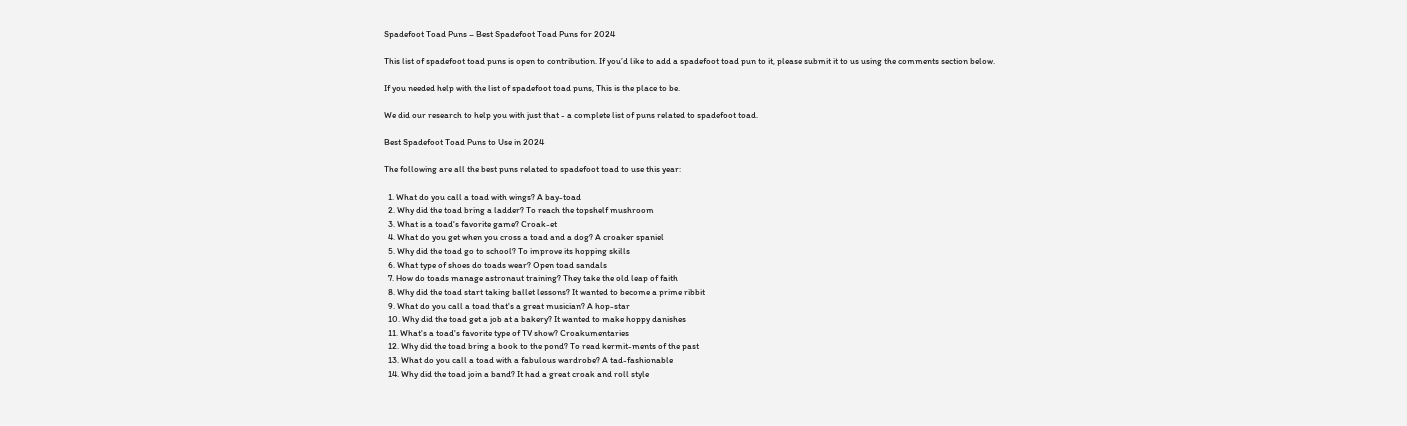Spadefoot Toad Puns – Best Spadefoot Toad Puns for 2024

This list of spadefoot toad puns is open to contribution. If you’d like to add a spadefoot toad pun to it, please submit it to us using the comments section below.

If you needed help with the list of spadefoot toad puns, This is the place to be.

We did our research to help you with just that - a complete list of puns related to spadefoot toad.

Best Spadefoot Toad Puns to Use in 2024

The following are all the best puns related to spadefoot toad to use this year:

  1. What do you call a toad with wings? A bay-toad
  2. Why did the toad bring a ladder? To reach the topshelf mushroom
  3. What is a toad's favorite game? Croak-et
  4. What do you get when you cross a toad and a dog? A croaker spaniel
  5. Why did the toad go to school? To improve its hopping skills
  6. What type of shoes do toads wear? Open toad sandals
  7. How do toads manage astronaut training? They take the old leap of faith
  8. Why did the toad start taking ballet lessons? It wanted to become a prime ribbit
  9. What do you call a toad that's a great musician? A hop-star
  10. Why did the toad get a job at a bakery? It wanted to make hoppy danishes
  11. What's a toad's favorite type of TV show? Croakumentaries
  12. Why did the toad bring a book to the pond? To read kermit-ments of the past
  13. What do you call a toad with a fabulous wardrobe? A tad-fashionable
  14. Why did the toad join a band? It had a great croak and roll style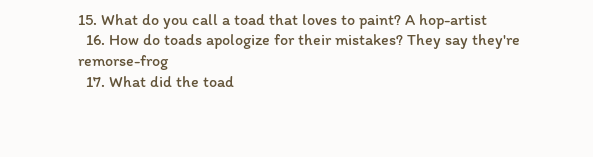15. What do you call a toad that loves to paint? A hop-artist
  16. How do toads apologize for their mistakes? They say they're remorse-frog
  17. What did the toad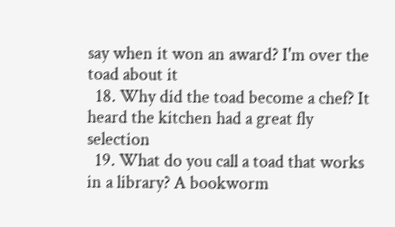say when it won an award? I'm over the toad about it
  18. Why did the toad become a chef? It heard the kitchen had a great fly selection
  19. What do you call a toad that works in a library? A bookworm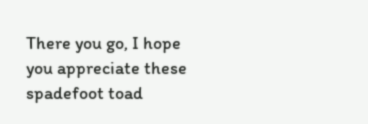There you go, I hope you appreciate these spadefoot toad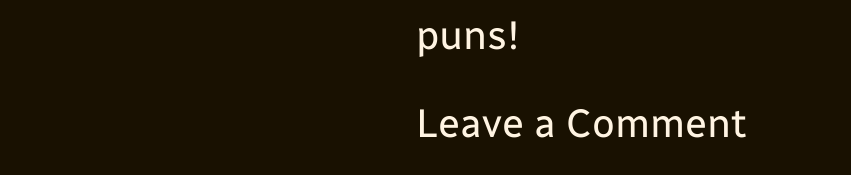puns!

Leave a Comment